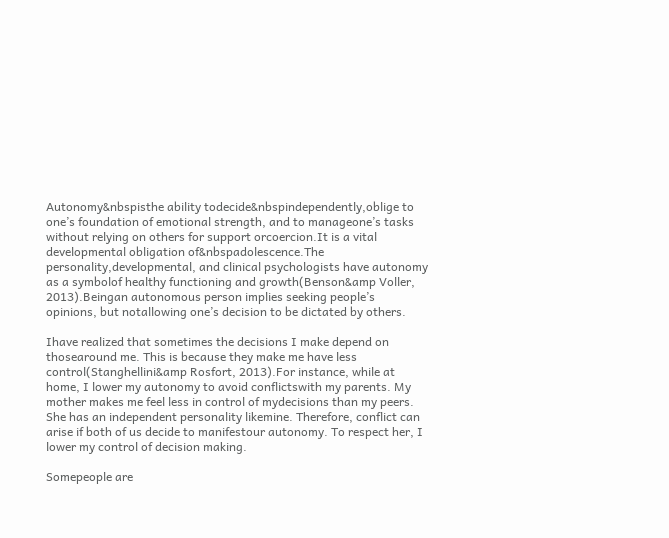Autonomy&nbspisthe ability todecide&nbspindependently,oblige to one’s foundation of emotional strength, and to manageone’s tasks without relying on others for support orcoercion.It is a vital developmental obligation of&nbspadolescence.The personality,developmental, and clinical psychologists have autonomy as a symbolof healthy functioning and growth(Benson&amp Voller, 2013).Beingan autonomous person implies seeking people’s opinions, but notallowing one’s decision to be dictated by others.

Ihave realized that sometimes the decisions I make depend on thosearound me. This is because they make me have less control(Stanghellini&amp Rosfort, 2013).For instance, while at home, I lower my autonomy to avoid conflictswith my parents. My mother makes me feel less in control of mydecisions than my peers. She has an independent personality likemine. Therefore, conflict can arise if both of us decide to manifestour autonomy. To respect her, I lower my control of decision making.

Somepeople are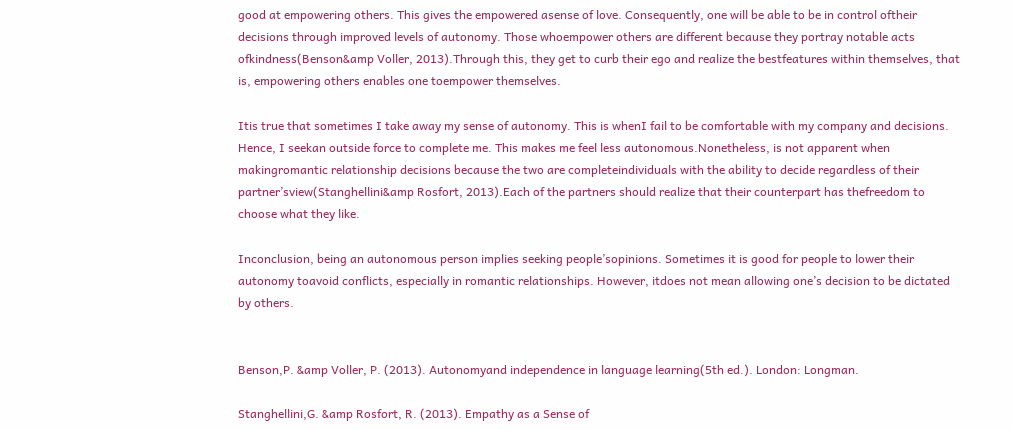good at empowering others. This gives the empowered asense of love. Consequently, one will be able to be in control oftheir decisions through improved levels of autonomy. Those whoempower others are different because they portray notable acts ofkindness(Benson&amp Voller, 2013).Through this, they get to curb their ego and realize the bestfeatures within themselves, that is, empowering others enables one toempower themselves.

Itis true that sometimes I take away my sense of autonomy. This is whenI fail to be comfortable with my company and decisions. Hence, I seekan outside force to complete me. This makes me feel less autonomous.Nonetheless, is not apparent when makingromantic relationship decisions because the two are completeindividuals with the ability to decide regardless of their partner’sview(Stanghellini&amp Rosfort, 2013).Each of the partners should realize that their counterpart has thefreedom to choose what they like.

Inconclusion, being an autonomous person implies seeking people’sopinions. Sometimes it is good for people to lower their autonomy toavoid conflicts, especially in romantic relationships. However, itdoes not mean allowing one’s decision to be dictated by others.


Benson,P. &amp Voller, P. (2013). Autonomyand independence in language learning(5th ed.). London: Longman.

Stanghellini,G. &amp Rosfort, R. (2013). Empathy as a Sense of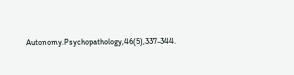Autonomy.Psychopathology,46(5),337-344.